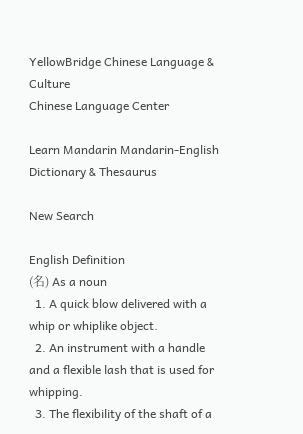YellowBridge Chinese Language & Culture
Chinese Language Center

Learn Mandarin Mandarin-English Dictionary & Thesaurus

New Search

English Definition
(名) As a noun
  1. A quick blow delivered with a whip or whiplike object.
  2. An instrument with a handle and a flexible lash that is used for whipping.
  3. The flexibility of the shaft of a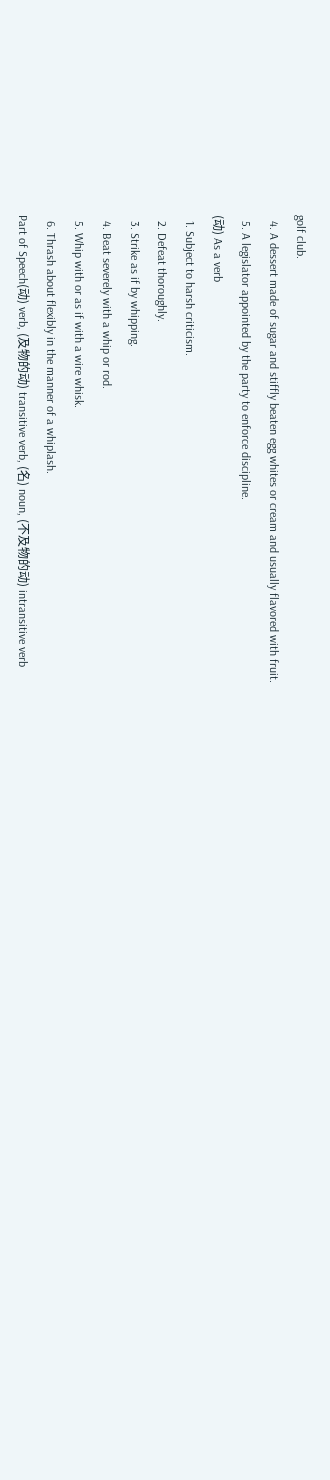golf club.
  4. A dessert made of sugar and stiffly beaten egg whites or cream and usually flavored with fruit.
  5. A legislator appointed by the party to enforce discipline.
(动) As a verb
  1. Subject to harsh criticism.
  2. Defeat thoroughly.
  3. Strike as if by whipping.
  4. Beat severely with a whip or rod.
  5. Whip with or as if with a wire whisk.
  6. Thrash about flexibly in the manner of a whiplash.
Part of Speech(动) verb, (及物的动) transitive verb, (名) noun, (不及物的动) intransitive verb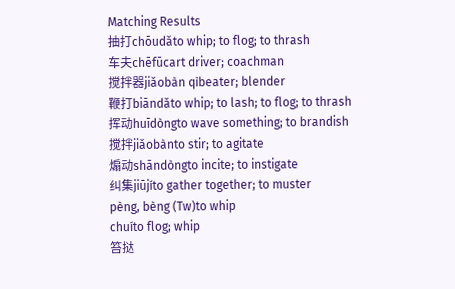Matching Results
抽打chōudǎto whip; to flog; to thrash
车夫chēfūcart driver; coachman
搅拌器jiǎobàn qìbeater; blender
鞭打biāndǎto whip; to lash; to flog; to thrash
挥动huīdòngto wave something; to brandish
搅拌jiǎobànto stir; to agitate
煽动shāndòngto incite; to instigate
纠集jiūjíto gather together; to muster
pèng, bèng (Tw)to whip
chuíto flog; whip
笞挞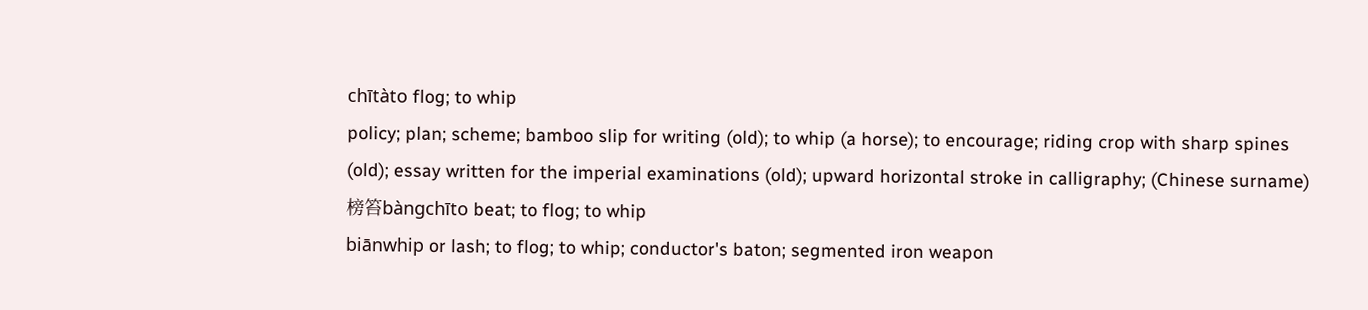chītàto flog; to whip
policy; plan; scheme; bamboo slip for writing (old); to whip (a horse); to encourage; riding crop with sharp spines (old); essay written for the imperial examinations (old); upward horizontal stroke in calligraphy; (Chinese surname)
榜笞bàngchīto beat; to flog; to whip
biānwhip or lash; to flog; to whip; conductor's baton; segmented iron weapon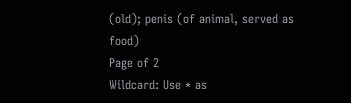(old); penis (of animal, served as food)
Page of 2
Wildcard: Use * as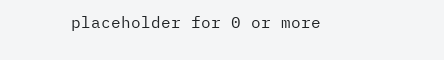placeholder for 0 or more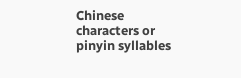Chinese characters or pinyin syllables